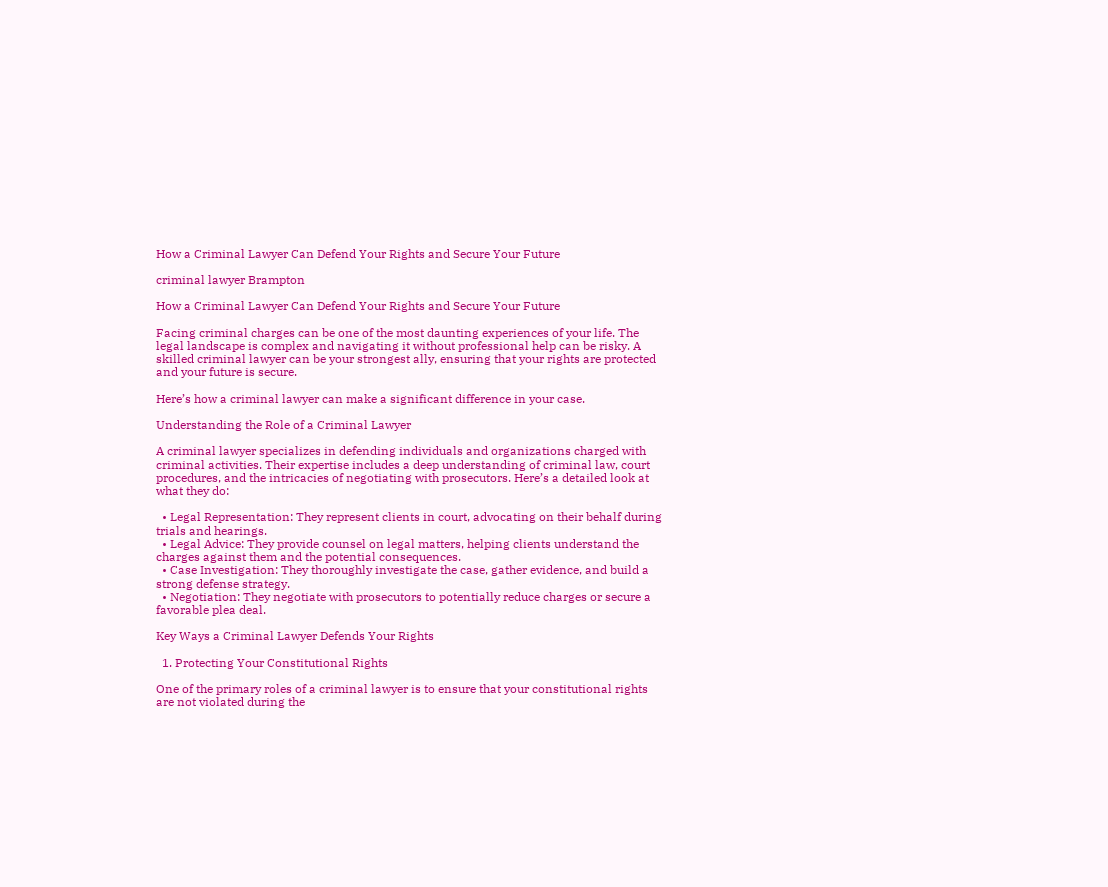How a Criminal Lawyer Can Defend Your Rights and Secure Your Future

criminal lawyer Brampton

How a Criminal Lawyer Can Defend Your Rights and Secure Your Future

Facing criminal charges can be one of the most daunting experiences of your life. The legal landscape is complex and navigating it without professional help can be risky. A skilled criminal lawyer can be your strongest ally, ensuring that your rights are protected and your future is secure.

Here’s how a criminal lawyer can make a significant difference in your case.

Understanding the Role of a Criminal Lawyer

A criminal lawyer specializes in defending individuals and organizations charged with criminal activities. Their expertise includes a deep understanding of criminal law, court procedures, and the intricacies of negotiating with prosecutors. Here’s a detailed look at what they do:

  • Legal Representation: They represent clients in court, advocating on their behalf during trials and hearings.
  • Legal Advice: They provide counsel on legal matters, helping clients understand the charges against them and the potential consequences.
  • Case Investigation: They thoroughly investigate the case, gather evidence, and build a strong defense strategy.
  • Negotiation: They negotiate with prosecutors to potentially reduce charges or secure a favorable plea deal.

Key Ways a Criminal Lawyer Defends Your Rights

  1. Protecting Your Constitutional Rights

One of the primary roles of a criminal lawyer is to ensure that your constitutional rights are not violated during the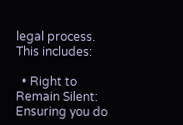legal process. This includes:

  • Right to Remain Silent: Ensuring you do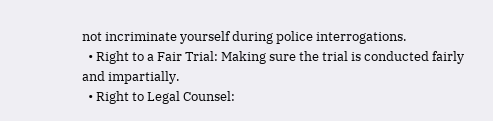not incriminate yourself during police interrogations.
  • Right to a Fair Trial: Making sure the trial is conducted fairly and impartially.
  • Right to Legal Counsel: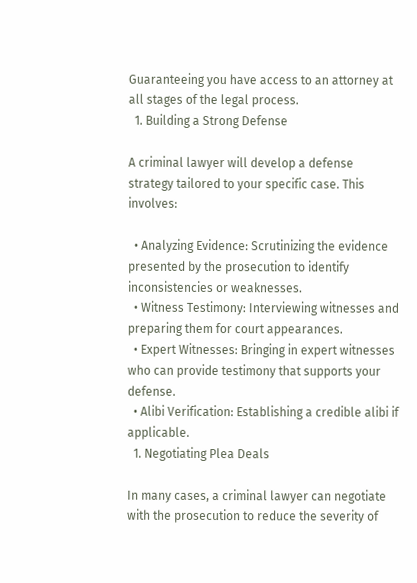Guaranteeing you have access to an attorney at all stages of the legal process.
  1. Building a Strong Defense

A criminal lawyer will develop a defense strategy tailored to your specific case. This involves:

  • Analyzing Evidence: Scrutinizing the evidence presented by the prosecution to identify inconsistencies or weaknesses.
  • Witness Testimony: Interviewing witnesses and preparing them for court appearances.
  • Expert Witnesses: Bringing in expert witnesses who can provide testimony that supports your defense.
  • Alibi Verification: Establishing a credible alibi if applicable.
  1. Negotiating Plea Deals

In many cases, a criminal lawyer can negotiate with the prosecution to reduce the severity of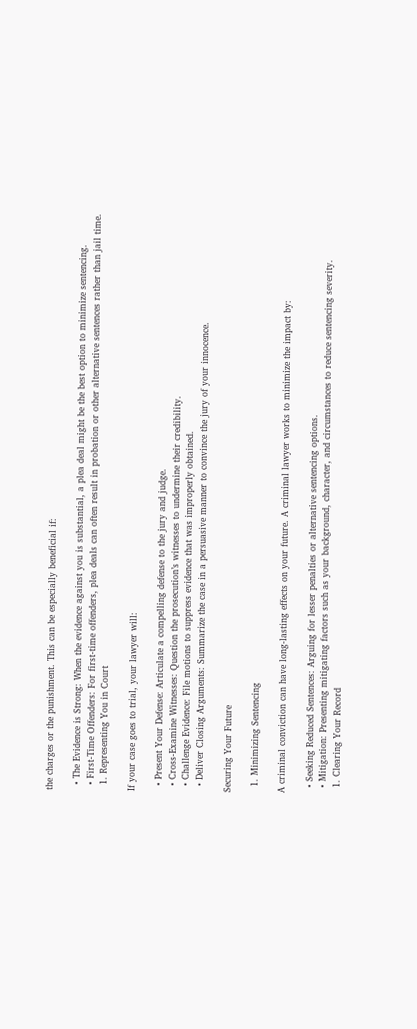the charges or the punishment. This can be especially beneficial if:

  • The Evidence is Strong: When the evidence against you is substantial, a plea deal might be the best option to minimize sentencing.
  • First-Time Offenders: For first-time offenders, plea deals can often result in probation or other alternative sentences rather than jail time.
  1. Representing You in Court

If your case goes to trial, your lawyer will:

  • Present Your Defense: Articulate a compelling defense to the jury and judge.
  • Cross-Examine Witnesses: Question the prosecution’s witnesses to undermine their credibility.
  • Challenge Evidence: File motions to suppress evidence that was improperly obtained.
  • Deliver Closing Arguments: Summarize the case in a persuasive manner to convince the jury of your innocence.

Securing Your Future

  1. Minimizing Sentencing

A criminal conviction can have long-lasting effects on your future. A criminal lawyer works to minimize the impact by:

  • Seeking Reduced Sentences: Arguing for lesser penalties or alternative sentencing options.
  • Mitigation: Presenting mitigating factors such as your background, character, and circumstances to reduce sentencing severity.
  1. Clearing Your Record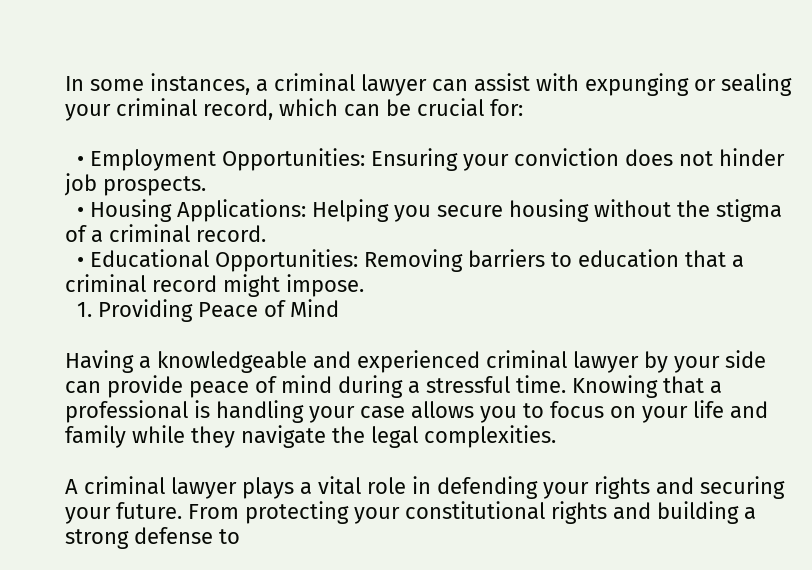In some instances, a criminal lawyer can assist with expunging or sealing your criminal record, which can be crucial for:

  • Employment Opportunities: Ensuring your conviction does not hinder job prospects.
  • Housing Applications: Helping you secure housing without the stigma of a criminal record.
  • Educational Opportunities: Removing barriers to education that a criminal record might impose.
  1. Providing Peace of Mind

Having a knowledgeable and experienced criminal lawyer by your side can provide peace of mind during a stressful time. Knowing that a professional is handling your case allows you to focus on your life and family while they navigate the legal complexities.

A criminal lawyer plays a vital role in defending your rights and securing your future. From protecting your constitutional rights and building a strong defense to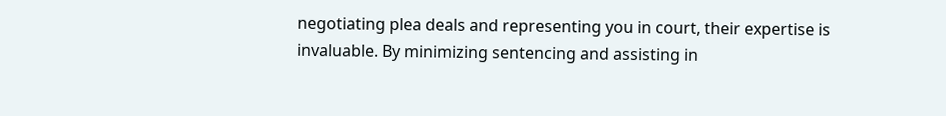negotiating plea deals and representing you in court, their expertise is invaluable. By minimizing sentencing and assisting in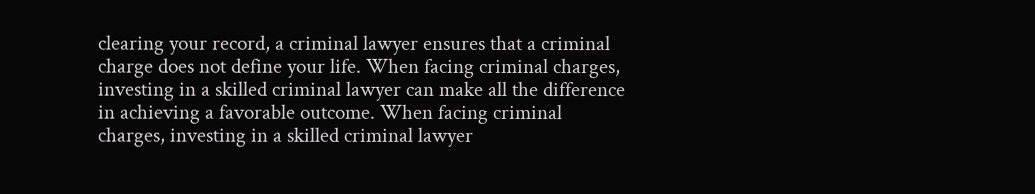clearing your record, a criminal lawyer ensures that a criminal charge does not define your life. When facing criminal charges, investing in a skilled criminal lawyer can make all the difference in achieving a favorable outcome. When facing criminal charges, investing in a skilled criminal lawyer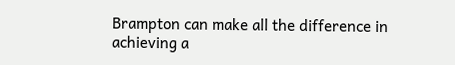Brampton can make all the difference in achieving a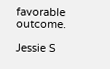favorable outcome.

Jessie S